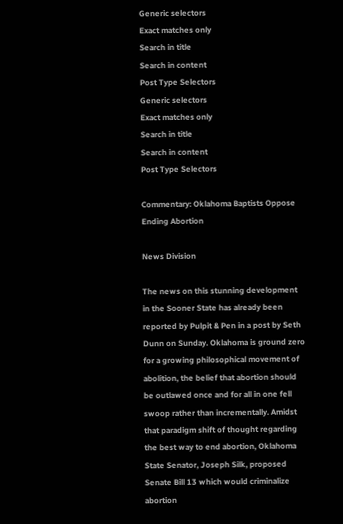Generic selectors
Exact matches only
Search in title
Search in content
Post Type Selectors
Generic selectors
Exact matches only
Search in title
Search in content
Post Type Selectors

Commentary: Oklahoma Baptists Oppose Ending Abortion

News Division

The news on this stunning development in the Sooner State has already been reported by Pulpit & Pen in a post by Seth Dunn on Sunday. Oklahoma is ground zero for a growing philosophical movement of abolition, the belief that abortion should be outlawed once and for all in one fell swoop rather than incrementally. Amidst that paradigm shift of thought regarding the best way to end abortion, Oklahoma State Senator, Joseph Silk, proposed Senate Bill 13 which would criminalize abortion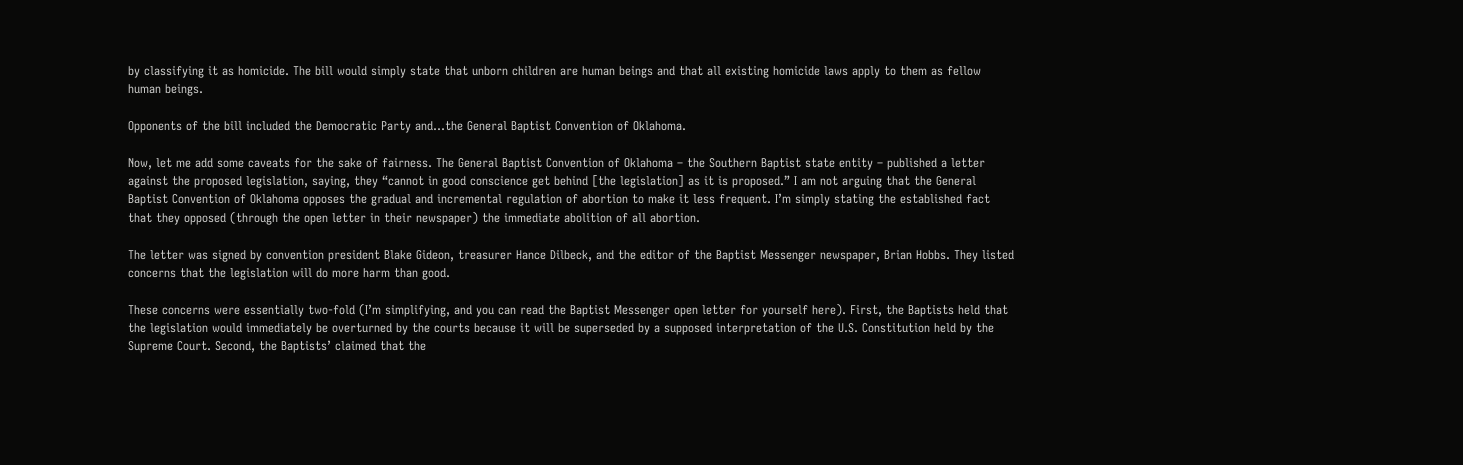by classifying it as homicide. The bill would simply state that unborn children are human beings and that all existing homicide laws apply to them as fellow human beings.

Opponents of the bill included the Democratic Party and…the General Baptist Convention of Oklahoma.

Now, let me add some caveats for the sake of fairness. The General Baptist Convention of Oklahoma – the Southern Baptist state entity – published a letter against the proposed legislation, saying, they “cannot in good conscience get behind [the legislation] as it is proposed.” I am not arguing that the General Baptist Convention of Oklahoma opposes the gradual and incremental regulation of abortion to make it less frequent. I’m simply stating the established fact that they opposed (through the open letter in their newspaper) the immediate abolition of all abortion.

The letter was signed by convention president Blake Gideon, treasurer Hance Dilbeck, and the editor of the Baptist Messenger newspaper, Brian Hobbs. They listed concerns that the legislation will do more harm than good.

These concerns were essentially two-fold (I’m simplifying, and you can read the Baptist Messenger open letter for yourself here). First, the Baptists held that the legislation would immediately be overturned by the courts because it will be superseded by a supposed interpretation of the U.S. Constitution held by the Supreme Court. Second, the Baptists’ claimed that the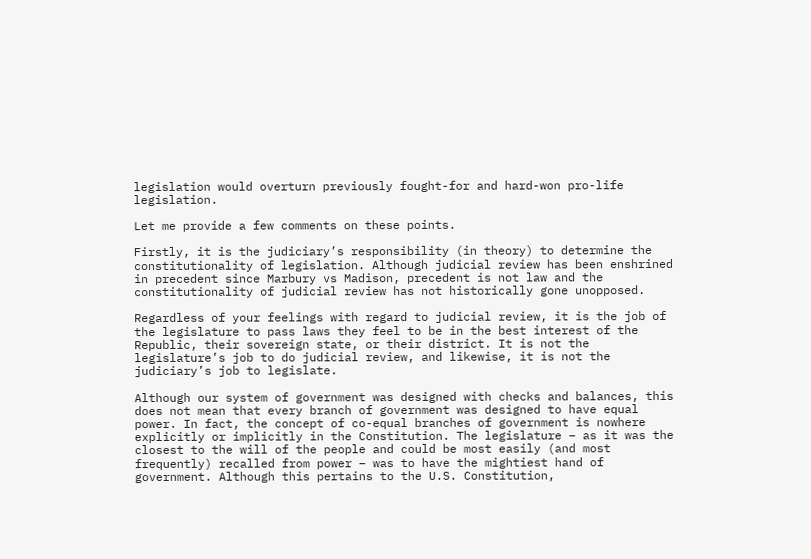legislation would overturn previously fought-for and hard-won pro-life legislation.

Let me provide a few comments on these points.

Firstly, it is the judiciary’s responsibility (in theory) to determine the constitutionality of legislation. Although judicial review has been enshrined in precedent since Marbury vs Madison, precedent is not law and the constitutionality of judicial review has not historically gone unopposed.

Regardless of your feelings with regard to judicial review, it is the job of the legislature to pass laws they feel to be in the best interest of the Republic, their sovereign state, or their district. It is not the legislature’s job to do judicial review, and likewise, it is not the judiciary’s job to legislate.

Although our system of government was designed with checks and balances, this does not mean that every branch of government was designed to have equal power. In fact, the concept of co-equal branches of government is nowhere explicitly or implicitly in the Constitution. The legislature – as it was the closest to the will of the people and could be most easily (and most frequently) recalled from power – was to have the mightiest hand of government. Although this pertains to the U.S. Constitution,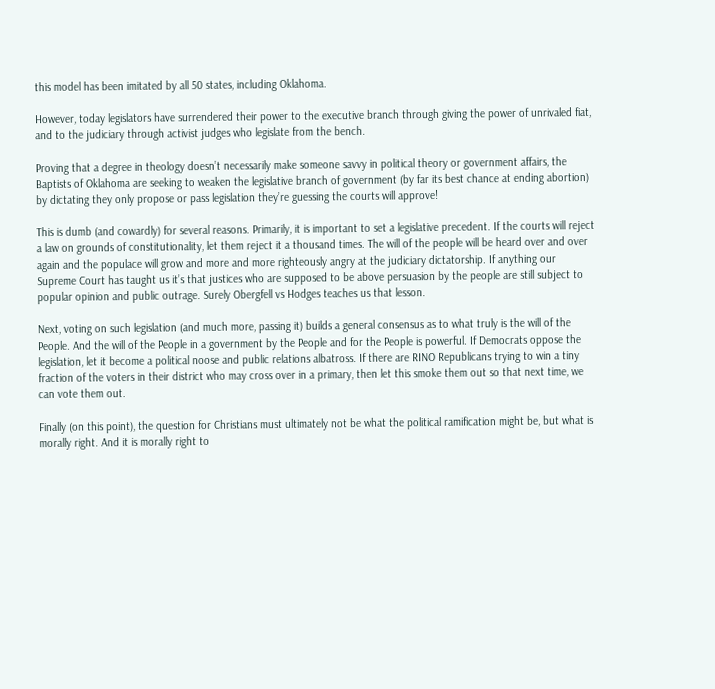this model has been imitated by all 50 states, including Oklahoma.

However, today legislators have surrendered their power to the executive branch through giving the power of unrivaled fiat, and to the judiciary through activist judges who legislate from the bench.

Proving that a degree in theology doesn’t necessarily make someone savvy in political theory or government affairs, the Baptists of Oklahoma are seeking to weaken the legislative branch of government (by far its best chance at ending abortion) by dictating they only propose or pass legislation they’re guessing the courts will approve!

This is dumb (and cowardly) for several reasons. Primarily, it is important to set a legislative precedent. If the courts will reject a law on grounds of constitutionality, let them reject it a thousand times. The will of the people will be heard over and over again and the populace will grow and more and more righteously angry at the judiciary dictatorship. If anything our Supreme Court has taught us it’s that justices who are supposed to be above persuasion by the people are still subject to popular opinion and public outrage. Surely Obergfell vs Hodges teaches us that lesson.

Next, voting on such legislation (and much more, passing it) builds a general consensus as to what truly is the will of the People. And the will of the People in a government by the People and for the People is powerful. If Democrats oppose the legislation, let it become a political noose and public relations albatross. If there are RINO Republicans trying to win a tiny fraction of the voters in their district who may cross over in a primary, then let this smoke them out so that next time, we can vote them out.

Finally (on this point), the question for Christians must ultimately not be what the political ramification might be, but what is morally right. And it is morally right to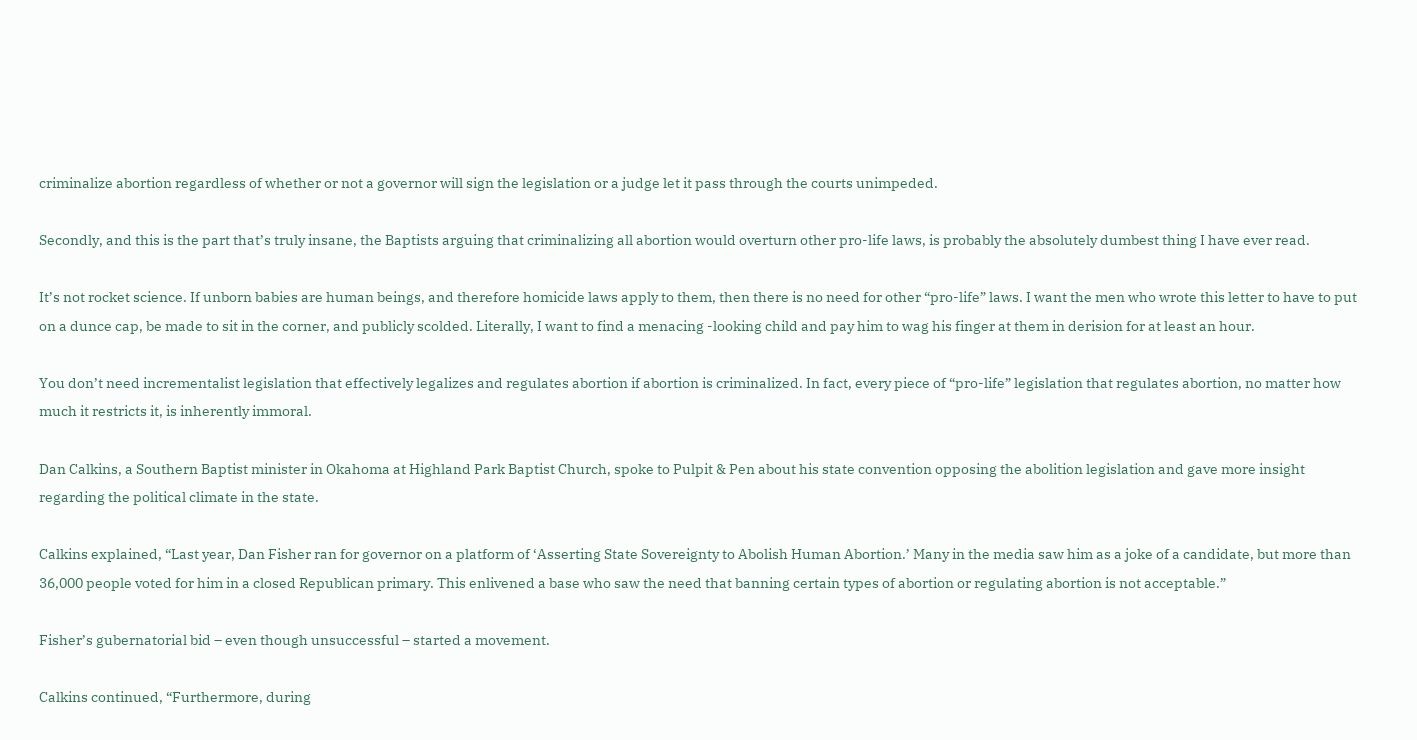criminalize abortion regardless of whether or not a governor will sign the legislation or a judge let it pass through the courts unimpeded.

Secondly, and this is the part that’s truly insane, the Baptists arguing that criminalizing all abortion would overturn other pro-life laws, is probably the absolutely dumbest thing I have ever read.

It’s not rocket science. If unborn babies are human beings, and therefore homicide laws apply to them, then there is no need for other “pro-life” laws. I want the men who wrote this letter to have to put on a dunce cap, be made to sit in the corner, and publicly scolded. Literally, I want to find a menacing -looking child and pay him to wag his finger at them in derision for at least an hour.

You don’t need incrementalist legislation that effectively legalizes and regulates abortion if abortion is criminalized. In fact, every piece of “pro-life” legislation that regulates abortion, no matter how much it restricts it, is inherently immoral.

Dan Calkins, a Southern Baptist minister in Okahoma at Highland Park Baptist Church, spoke to Pulpit & Pen about his state convention opposing the abolition legislation and gave more insight regarding the political climate in the state.

Calkins explained, “Last year, Dan Fisher ran for governor on a platform of ‘Asserting State Sovereignty to Abolish Human Abortion.’ Many in the media saw him as a joke of a candidate, but more than 36,000 people voted for him in a closed Republican primary. This enlivened a base who saw the need that banning certain types of abortion or regulating abortion is not acceptable.”

Fisher’s gubernatorial bid – even though unsuccessful – started a movement.

Calkins continued, “Furthermore, during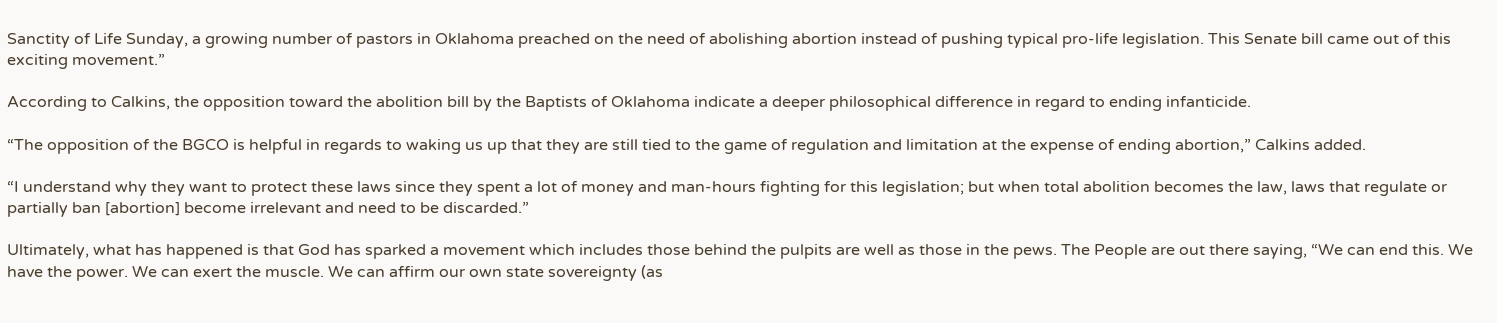Sanctity of Life Sunday, a growing number of pastors in Oklahoma preached on the need of abolishing abortion instead of pushing typical pro-life legislation. This Senate bill came out of this exciting movement.”

According to Calkins, the opposition toward the abolition bill by the Baptists of Oklahoma indicate a deeper philosophical difference in regard to ending infanticide.

“The opposition of the BGCO is helpful in regards to waking us up that they are still tied to the game of regulation and limitation at the expense of ending abortion,” Calkins added.

“I understand why they want to protect these laws since they spent a lot of money and man-hours fighting for this legislation; but when total abolition becomes the law, laws that regulate or partially ban [abortion] become irrelevant and need to be discarded.”

Ultimately, what has happened is that God has sparked a movement which includes those behind the pulpits are well as those in the pews. The People are out there saying, “We can end this. We have the power. We can exert the muscle. We can affirm our own state sovereignty (as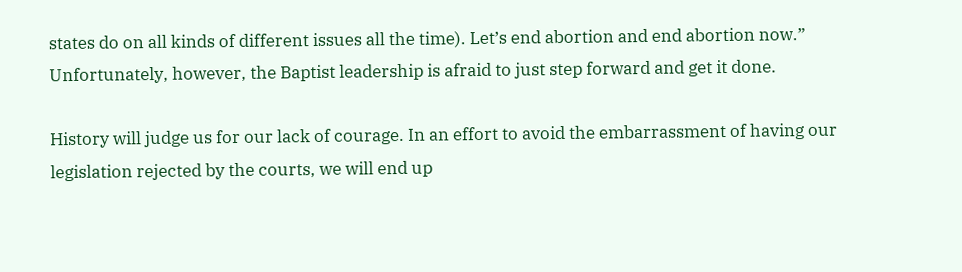states do on all kinds of different issues all the time). Let’s end abortion and end abortion now.” Unfortunately, however, the Baptist leadership is afraid to just step forward and get it done.

History will judge us for our lack of courage. In an effort to avoid the embarrassment of having our legislation rejected by the courts, we will end up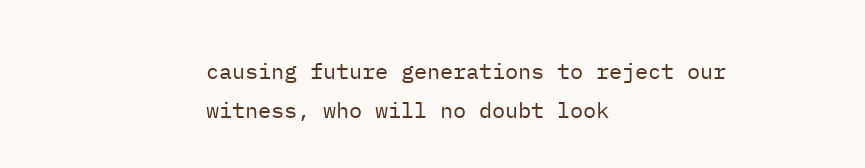causing future generations to reject our witness, who will no doubt look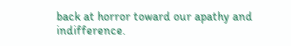back at horror toward our apathy and indifference.